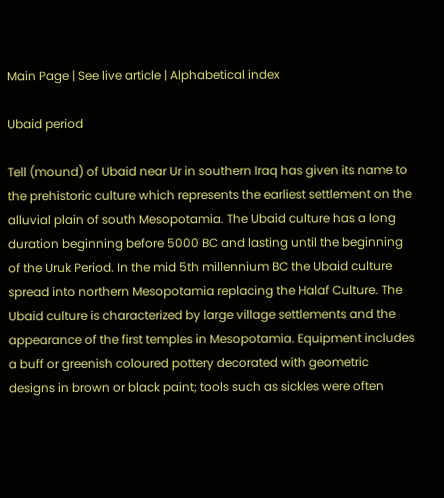Main Page | See live article | Alphabetical index

Ubaid period

Tell (mound) of Ubaid near Ur in southern Iraq has given its name to the prehistoric culture which represents the earliest settlement on the alluvial plain of south Mesopotamia. The Ubaid culture has a long duration beginning before 5000 BC and lasting until the beginning of the Uruk Period. In the mid 5th millennium BC the Ubaid culture spread into northern Mesopotamia replacing the Halaf Culture. The Ubaid culture is characterized by large village settlements and the appearance of the first temples in Mesopotamia. Equipment includes a buff or greenish coloured pottery decorated with geometric designs in brown or black paint; tools such as sickles were often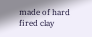made of hard fired clay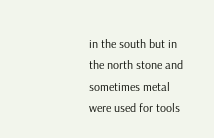in the south but in the north stone and sometimes metal were used for tools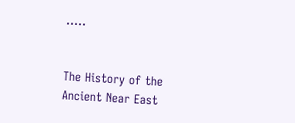.....


The History of the Ancient Near East